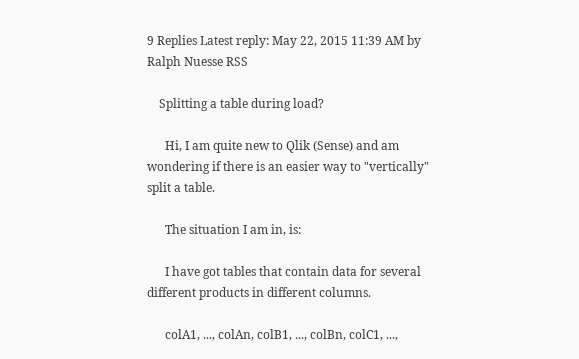9 Replies Latest reply: May 22, 2015 11:39 AM by Ralph Nuesse RSS

    Splitting a table during load?

      Hi, I am quite new to Qlik (Sense) and am wondering if there is an easier way to "vertically" split a table.

      The situation I am in, is:

      I have got tables that contain data for several different products in different columns.

      colA1, ..., colAn, colB1, ..., colBn, colC1, ...,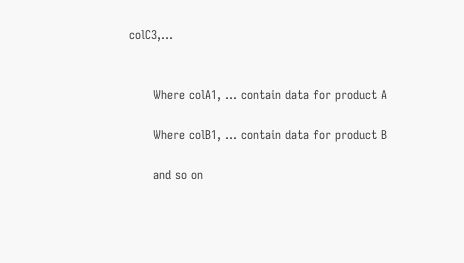colC3,...


      Where colA1, ... contain data for product A

      Where colB1, ... contain data for product B

      and so on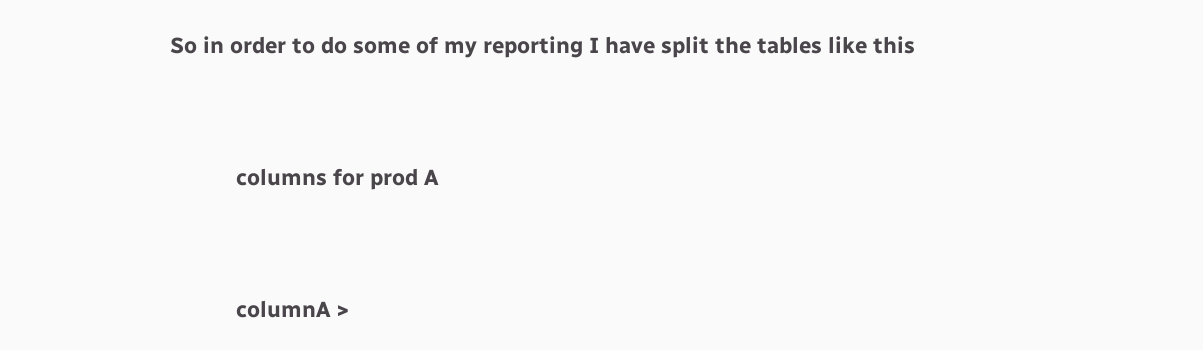So in order to do some of my reporting I have split the tables like this


           columns for prod A


           columnA >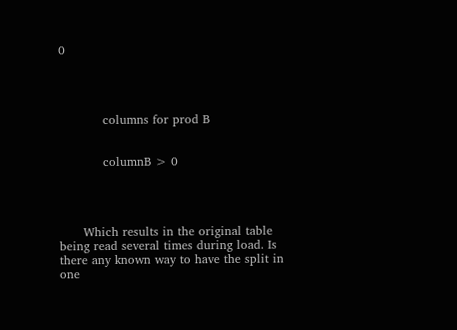0




           columns for prod B


           columnB > 0




      Which results in the original table being read several times during load. Is there any known way to have the split in one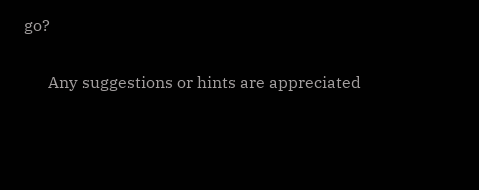go?

      Any suggestions or hints are appreciated